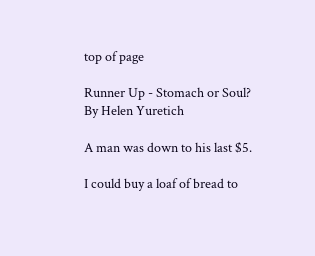top of page

Runner Up - Stomach or Soul?                        By Helen Yuretich

A man was down to his last $5.

I could buy a loaf of bread to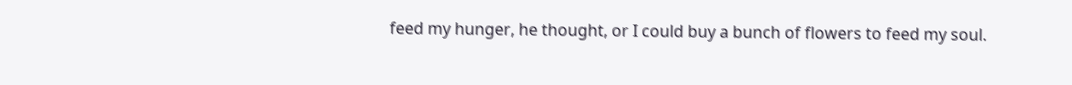feed my hunger, he thought, or I could buy a bunch of flowers to feed my soul.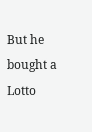But he bought a Lotto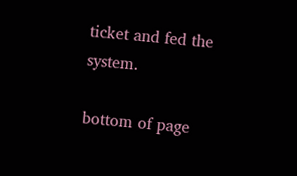ticket and fed the system.

bottom of page